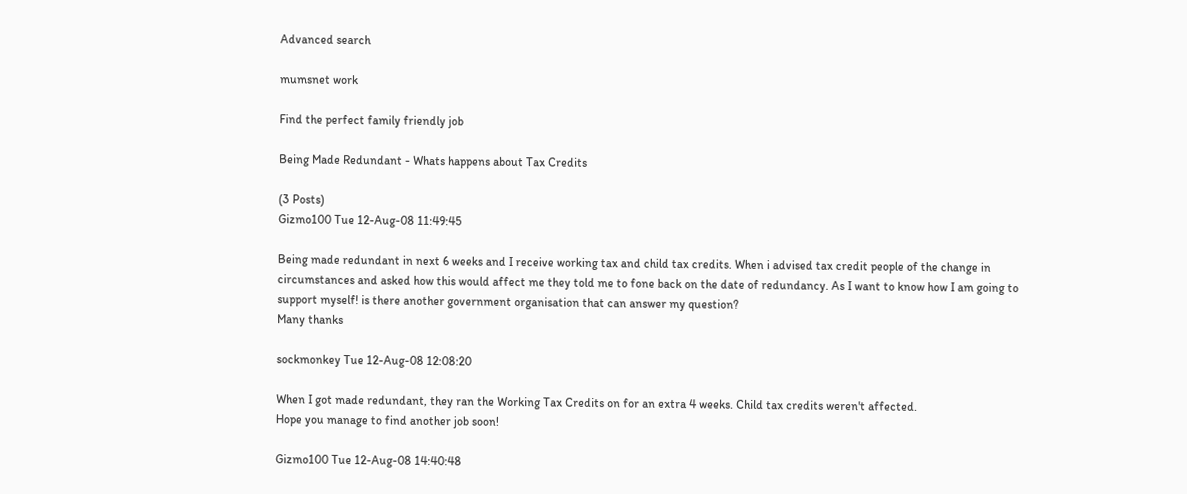Advanced search

mumsnet work

Find the perfect family friendly job

Being Made Redundant - Whats happens about Tax Credits

(3 Posts)
Gizmo100 Tue 12-Aug-08 11:49:45

Being made redundant in next 6 weeks and I receive working tax and child tax credits. When i advised tax credit people of the change in circumstances and asked how this would affect me they told me to fone back on the date of redundancy. As I want to know how I am going to support myself! is there another government organisation that can answer my question?
Many thanks

sockmonkey Tue 12-Aug-08 12:08:20

When I got made redundant, they ran the Working Tax Credits on for an extra 4 weeks. Child tax credits weren't affected.
Hope you manage to find another job soon!

Gizmo100 Tue 12-Aug-08 14:40:48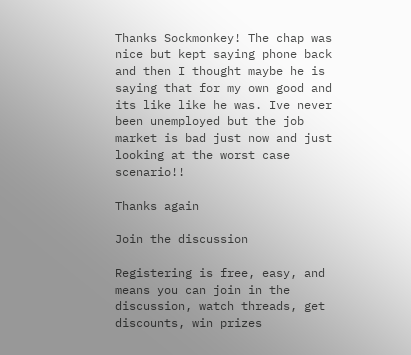Thanks Sockmonkey! The chap was nice but kept saying phone back and then I thought maybe he is saying that for my own good and its like like he was. Ive never been unemployed but the job market is bad just now and just looking at the worst case scenario!!

Thanks again

Join the discussion

Registering is free, easy, and means you can join in the discussion, watch threads, get discounts, win prizes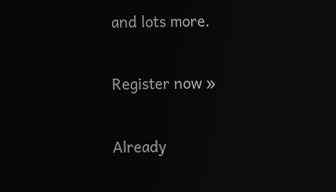and lots more.

Register now »

Already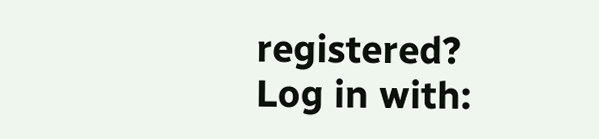registered? Log in with: